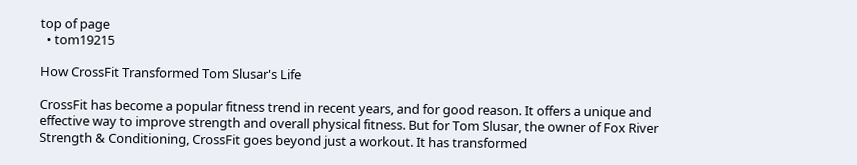top of page
  • tom19215

How CrossFit Transformed Tom Slusar's Life

CrossFit has become a popular fitness trend in recent years, and for good reason. It offers a unique and effective way to improve strength and overall physical fitness. But for Tom Slusar, the owner of Fox River Strength & Conditioning, CrossFit goes beyond just a workout. It has transformed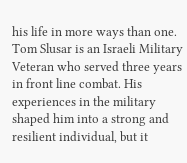his life in more ways than one. Tom Slusar is an Israeli Military Veteran who served three years in front line combat. His experiences in the military shaped him into a strong and resilient individual, but it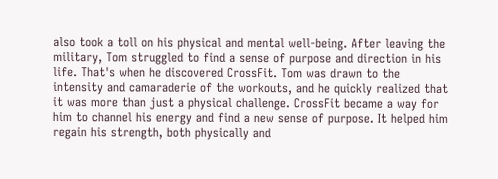also took a toll on his physical and mental well-being. After leaving the military, Tom struggled to find a sense of purpose and direction in his life. That's when he discovered CrossFit. Tom was drawn to the intensity and camaraderie of the workouts, and he quickly realized that it was more than just a physical challenge. CrossFit became a way for him to channel his energy and find a new sense of purpose. It helped him regain his strength, both physically and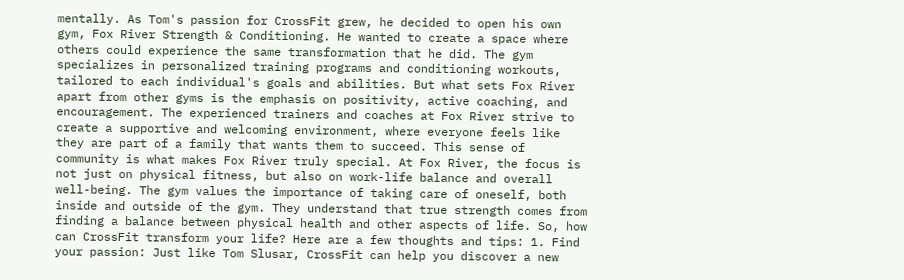mentally. As Tom's passion for CrossFit grew, he decided to open his own gym, Fox River Strength & Conditioning. He wanted to create a space where others could experience the same transformation that he did. The gym specializes in personalized training programs and conditioning workouts, tailored to each individual's goals and abilities. But what sets Fox River apart from other gyms is the emphasis on positivity, active coaching, and encouragement. The experienced trainers and coaches at Fox River strive to create a supportive and welcoming environment, where everyone feels like they are part of a family that wants them to succeed. This sense of community is what makes Fox River truly special. At Fox River, the focus is not just on physical fitness, but also on work-life balance and overall well-being. The gym values the importance of taking care of oneself, both inside and outside of the gym. They understand that true strength comes from finding a balance between physical health and other aspects of life. So, how can CrossFit transform your life? Here are a few thoughts and tips: 1. Find your passion: Just like Tom Slusar, CrossFit can help you discover a new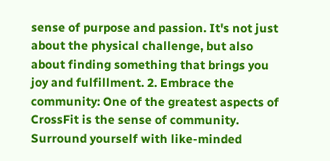sense of purpose and passion. It's not just about the physical challenge, but also about finding something that brings you joy and fulfillment. 2. Embrace the community: One of the greatest aspects of CrossFit is the sense of community. Surround yourself with like-minded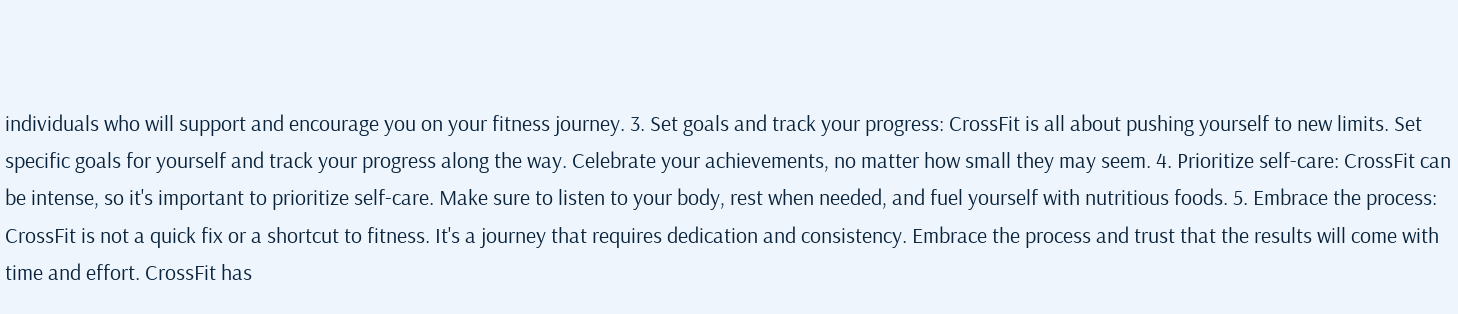individuals who will support and encourage you on your fitness journey. 3. Set goals and track your progress: CrossFit is all about pushing yourself to new limits. Set specific goals for yourself and track your progress along the way. Celebrate your achievements, no matter how small they may seem. 4. Prioritize self-care: CrossFit can be intense, so it's important to prioritize self-care. Make sure to listen to your body, rest when needed, and fuel yourself with nutritious foods. 5. Embrace the process: CrossFit is not a quick fix or a shortcut to fitness. It's a journey that requires dedication and consistency. Embrace the process and trust that the results will come with time and effort. CrossFit has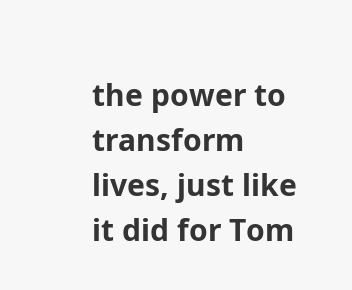the power to transform lives, just like it did for Tom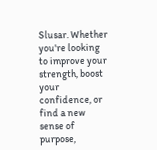Slusar. Whether you're looking to improve your strength, boost your confidence, or find a new sense of purpose,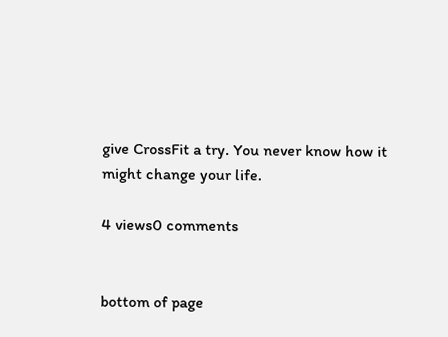give CrossFit a try. You never know how it might change your life.

4 views0 comments


bottom of page